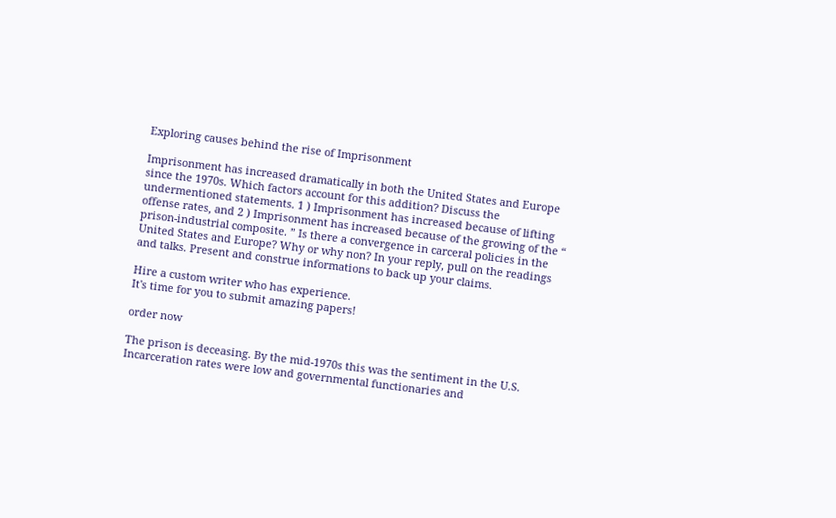Exploring causes behind the rise of Imprisonment

Imprisonment has increased dramatically in both the United States and Europe since the 1970s. Which factors account for this addition? Discuss the undermentioned statements. 1 ) Imprisonment has increased because of lifting offense rates, and 2 ) Imprisonment has increased because of the growing of the “ prison-industrial composite. ” Is there a convergence in carceral policies in the United States and Europe? Why or why non? In your reply, pull on the readings and talks. Present and construe informations to back up your claims.

Hire a custom writer who has experience.
It's time for you to submit amazing papers!

order now

The prison is deceasing. By the mid-1970s this was the sentiment in the U.S. Incarceration rates were low and governmental functionaries and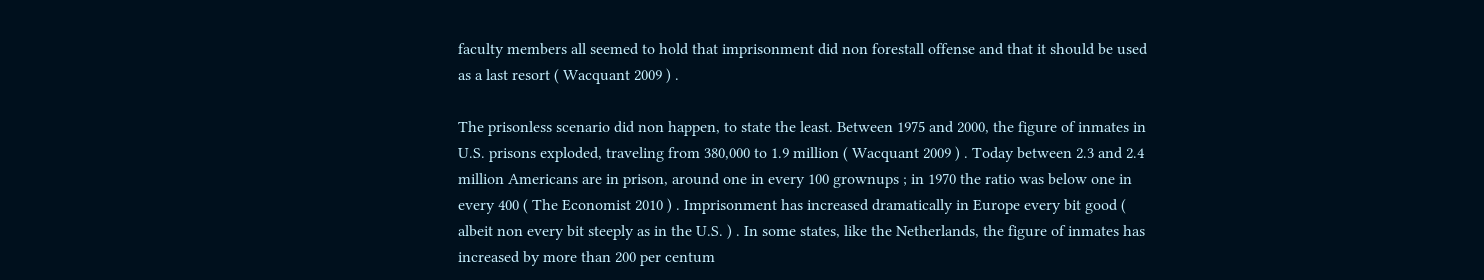faculty members all seemed to hold that imprisonment did non forestall offense and that it should be used as a last resort ( Wacquant 2009 ) .

The prisonless scenario did non happen, to state the least. Between 1975 and 2000, the figure of inmates in U.S. prisons exploded, traveling from 380,000 to 1.9 million ( Wacquant 2009 ) . Today between 2.3 and 2.4 million Americans are in prison, around one in every 100 grownups ; in 1970 the ratio was below one in every 400 ( The Economist 2010 ) . Imprisonment has increased dramatically in Europe every bit good ( albeit non every bit steeply as in the U.S. ) . In some states, like the Netherlands, the figure of inmates has increased by more than 200 per centum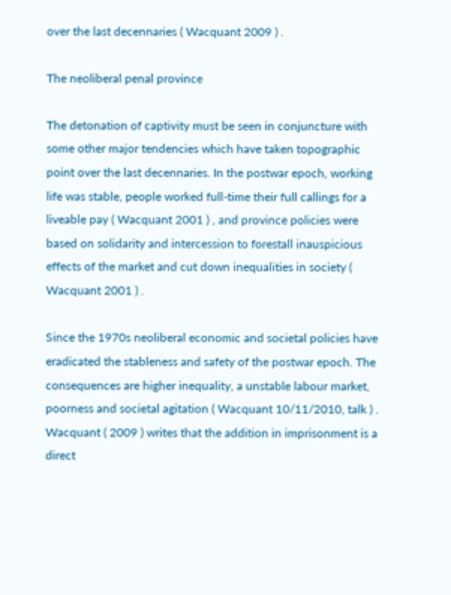over the last decennaries ( Wacquant 2009 ) .

The neoliberal penal province

The detonation of captivity must be seen in conjuncture with some other major tendencies which have taken topographic point over the last decennaries. In the postwar epoch, working life was stable, people worked full-time their full callings for a liveable pay ( Wacquant 2001 ) , and province policies were based on solidarity and intercession to forestall inauspicious effects of the market and cut down inequalities in society ( Wacquant 2001 ) .

Since the 1970s neoliberal economic and societal policies have eradicated the stableness and safety of the postwar epoch. The consequences are higher inequality, a unstable labour market, poorness and societal agitation ( Wacquant 10/11/2010, talk ) . Wacquant ( 2009 ) writes that the addition in imprisonment is a direct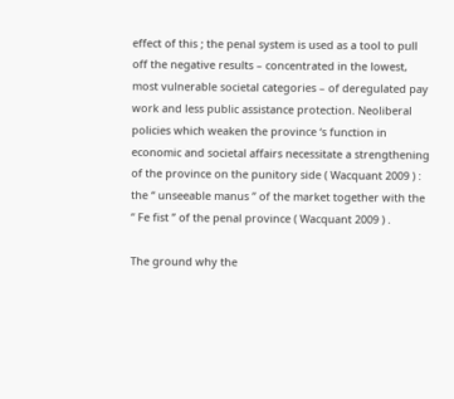effect of this ; the penal system is used as a tool to pull off the negative results – concentrated in the lowest, most vulnerable societal categories – of deregulated pay work and less public assistance protection. Neoliberal policies which weaken the province ‘s function in economic and societal affairs necessitate a strengthening of the province on the punitory side ( Wacquant 2009 ) : the “ unseeable manus ” of the market together with the “ Fe fist ” of the penal province ( Wacquant 2009 ) .

The ground why the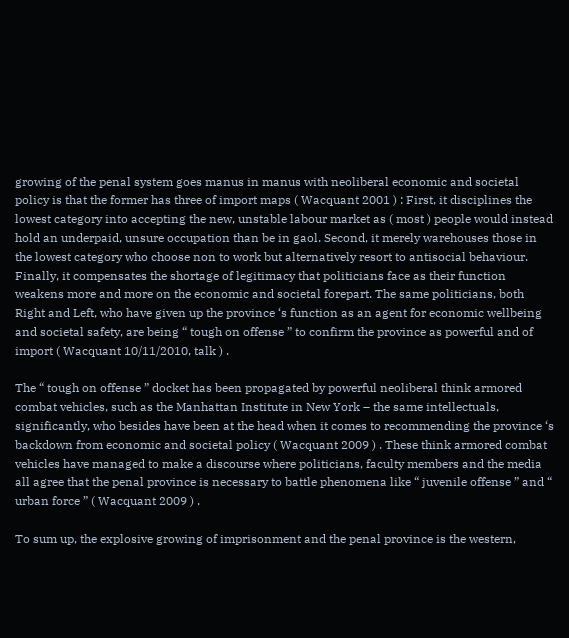growing of the penal system goes manus in manus with neoliberal economic and societal policy is that the former has three of import maps ( Wacquant 2001 ) : First, it disciplines the lowest category into accepting the new, unstable labour market as ( most ) people would instead hold an underpaid, unsure occupation than be in gaol. Second, it merely warehouses those in the lowest category who choose non to work but alternatively resort to antisocial behaviour. Finally, it compensates the shortage of legitimacy that politicians face as their function weakens more and more on the economic and societal forepart. The same politicians, both Right and Left, who have given up the province ‘s function as an agent for economic wellbeing and societal safety, are being “ tough on offense ” to confirm the province as powerful and of import ( Wacquant 10/11/2010, talk ) .

The “ tough on offense ” docket has been propagated by powerful neoliberal think armored combat vehicles, such as the Manhattan Institute in New York – the same intellectuals, significantly, who besides have been at the head when it comes to recommending the province ‘s backdown from economic and societal policy ( Wacquant 2009 ) . These think armored combat vehicles have managed to make a discourse where politicians, faculty members and the media all agree that the penal province is necessary to battle phenomena like “ juvenile offense ” and “ urban force ” ( Wacquant 2009 ) .

To sum up, the explosive growing of imprisonment and the penal province is the western,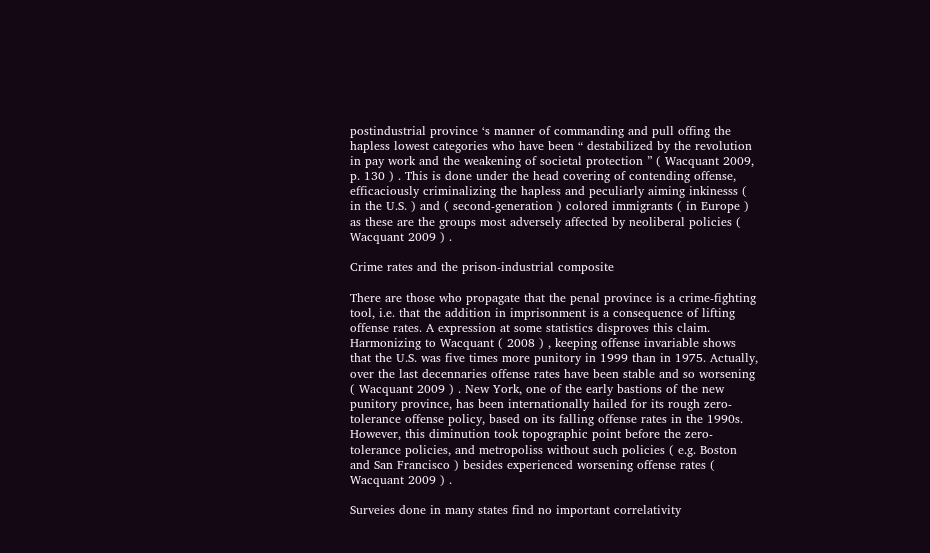postindustrial province ‘s manner of commanding and pull offing the hapless lowest categories who have been “ destabilized by the revolution in pay work and the weakening of societal protection ” ( Wacquant 2009, p. 130 ) . This is done under the head covering of contending offense, efficaciously criminalizing the hapless and peculiarly aiming inkinesss ( in the U.S. ) and ( second-generation ) colored immigrants ( in Europe ) as these are the groups most adversely affected by neoliberal policies ( Wacquant 2009 ) .

Crime rates and the prison-industrial composite

There are those who propagate that the penal province is a crime-fighting tool, i.e. that the addition in imprisonment is a consequence of lifting offense rates. A expression at some statistics disproves this claim. Harmonizing to Wacquant ( 2008 ) , keeping offense invariable shows that the U.S. was five times more punitory in 1999 than in 1975. Actually, over the last decennaries offense rates have been stable and so worsening ( Wacquant 2009 ) . New York, one of the early bastions of the new punitory province, has been internationally hailed for its rough zero-tolerance offense policy, based on its falling offense rates in the 1990s. However, this diminution took topographic point before the zero-tolerance policies, and metropoliss without such policies ( e.g. Boston and San Francisco ) besides experienced worsening offense rates ( Wacquant 2009 ) .

Surveies done in many states find no important correlativity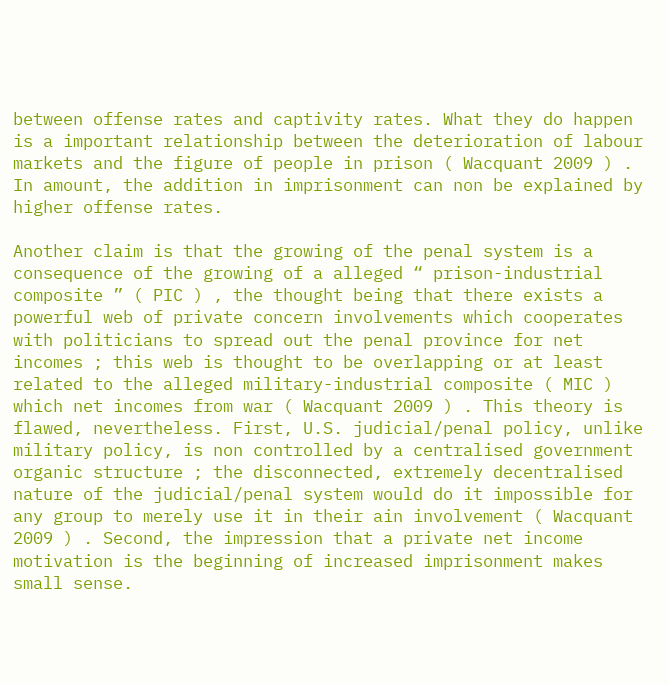between offense rates and captivity rates. What they do happen is a important relationship between the deterioration of labour markets and the figure of people in prison ( Wacquant 2009 ) . In amount, the addition in imprisonment can non be explained by higher offense rates.

Another claim is that the growing of the penal system is a consequence of the growing of a alleged “ prison-industrial composite ” ( PIC ) , the thought being that there exists a powerful web of private concern involvements which cooperates with politicians to spread out the penal province for net incomes ; this web is thought to be overlapping or at least related to the alleged military-industrial composite ( MIC ) which net incomes from war ( Wacquant 2009 ) . This theory is flawed, nevertheless. First, U.S. judicial/penal policy, unlike military policy, is non controlled by a centralised government organic structure ; the disconnected, extremely decentralised nature of the judicial/penal system would do it impossible for any group to merely use it in their ain involvement ( Wacquant 2009 ) . Second, the impression that a private net income motivation is the beginning of increased imprisonment makes small sense.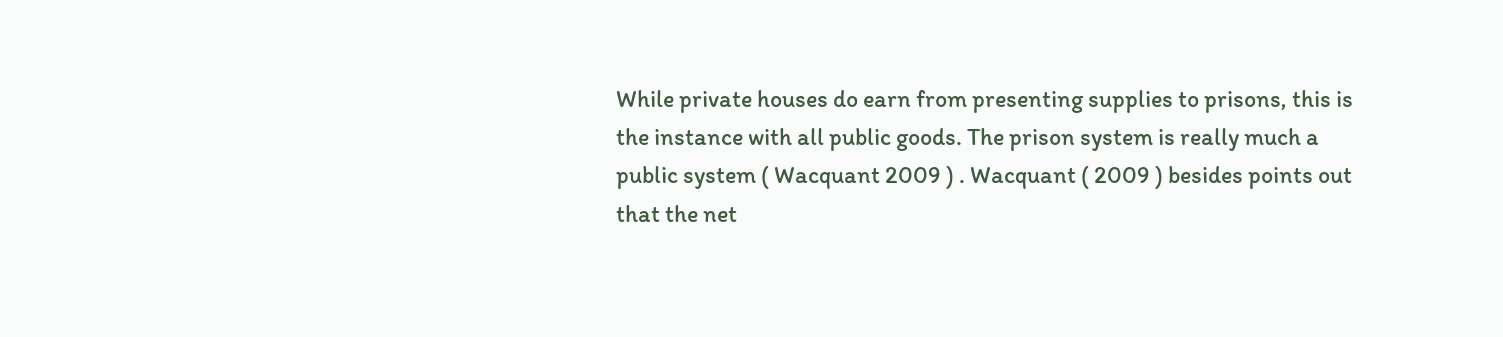While private houses do earn from presenting supplies to prisons, this is the instance with all public goods. The prison system is really much a public system ( Wacquant 2009 ) . Wacquant ( 2009 ) besides points out that the net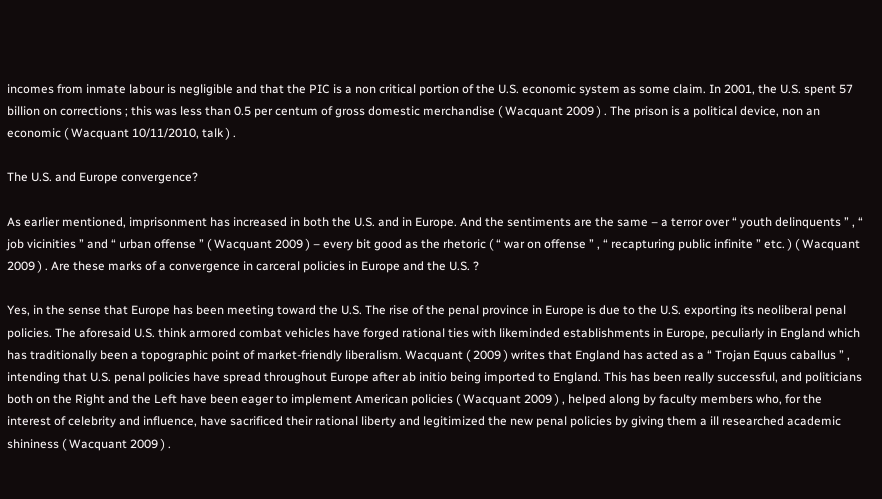incomes from inmate labour is negligible and that the PIC is a non critical portion of the U.S. economic system as some claim. In 2001, the U.S. spent 57 billion on corrections ; this was less than 0.5 per centum of gross domestic merchandise ( Wacquant 2009 ) . The prison is a political device, non an economic ( Wacquant 10/11/2010, talk ) .

The U.S. and Europe convergence?

As earlier mentioned, imprisonment has increased in both the U.S. and in Europe. And the sentiments are the same – a terror over “ youth delinquents ” , “ job vicinities ” and “ urban offense ” ( Wacquant 2009 ) – every bit good as the rhetoric ( “ war on offense ” , “ recapturing public infinite ” etc. ) ( Wacquant 2009 ) . Are these marks of a convergence in carceral policies in Europe and the U.S. ?

Yes, in the sense that Europe has been meeting toward the U.S. The rise of the penal province in Europe is due to the U.S. exporting its neoliberal penal policies. The aforesaid U.S. think armored combat vehicles have forged rational ties with likeminded establishments in Europe, peculiarly in England which has traditionally been a topographic point of market-friendly liberalism. Wacquant ( 2009 ) writes that England has acted as a “ Trojan Equus caballus ” , intending that U.S. penal policies have spread throughout Europe after ab initio being imported to England. This has been really successful, and politicians both on the Right and the Left have been eager to implement American policies ( Wacquant 2009 ) , helped along by faculty members who, for the interest of celebrity and influence, have sacrificed their rational liberty and legitimized the new penal policies by giving them a ill researched academic shininess ( Wacquant 2009 ) .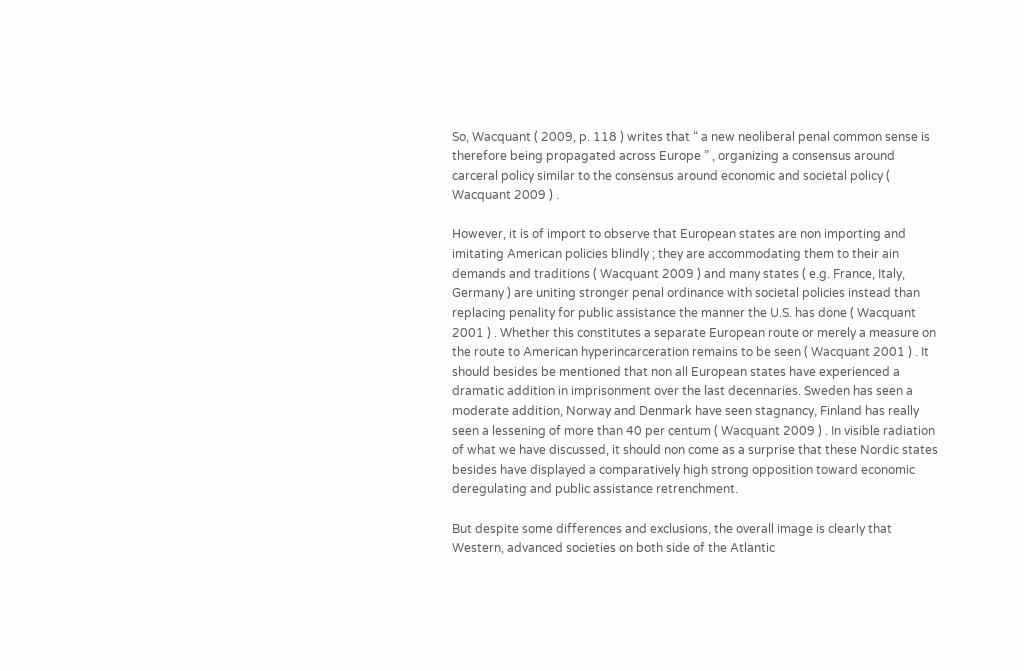So, Wacquant ( 2009, p. 118 ) writes that “ a new neoliberal penal common sense is therefore being propagated across Europe ” , organizing a consensus around carceral policy similar to the consensus around economic and societal policy ( Wacquant 2009 ) .

However, it is of import to observe that European states are non importing and imitating American policies blindly ; they are accommodating them to their ain demands and traditions ( Wacquant 2009 ) and many states ( e.g. France, Italy, Germany ) are uniting stronger penal ordinance with societal policies instead than replacing penality for public assistance the manner the U.S. has done ( Wacquant 2001 ) . Whether this constitutes a separate European route or merely a measure on the route to American hyperincarceration remains to be seen ( Wacquant 2001 ) . It should besides be mentioned that non all European states have experienced a dramatic addition in imprisonment over the last decennaries. Sweden has seen a moderate addition, Norway and Denmark have seen stagnancy, Finland has really seen a lessening of more than 40 per centum ( Wacquant 2009 ) . In visible radiation of what we have discussed, it should non come as a surprise that these Nordic states besides have displayed a comparatively high strong opposition toward economic deregulating and public assistance retrenchment.

But despite some differences and exclusions, the overall image is clearly that Western, advanced societies on both side of the Atlantic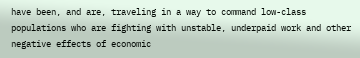have been, and are, traveling in a way to command low-class populations who are fighting with unstable, underpaid work and other negative effects of economic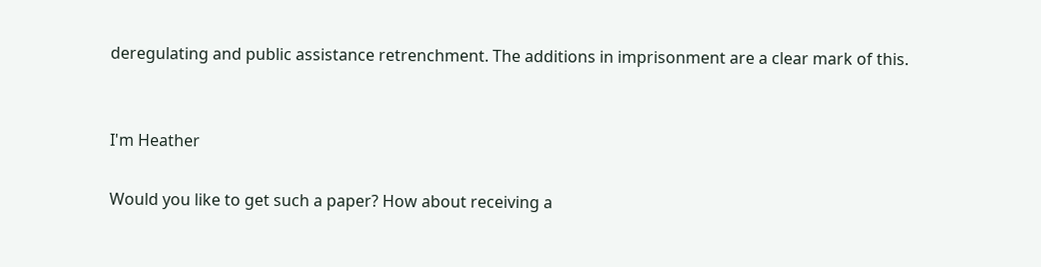deregulating and public assistance retrenchment. The additions in imprisonment are a clear mark of this.


I'm Heather

Would you like to get such a paper? How about receiving a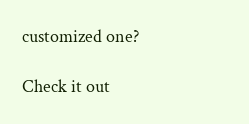customized one?

Check it out